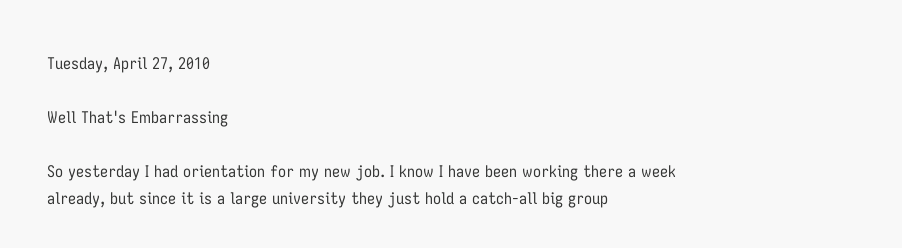Tuesday, April 27, 2010

Well That's Embarrassing

So yesterday I had orientation for my new job. I know I have been working there a week already, but since it is a large university they just hold a catch-all big group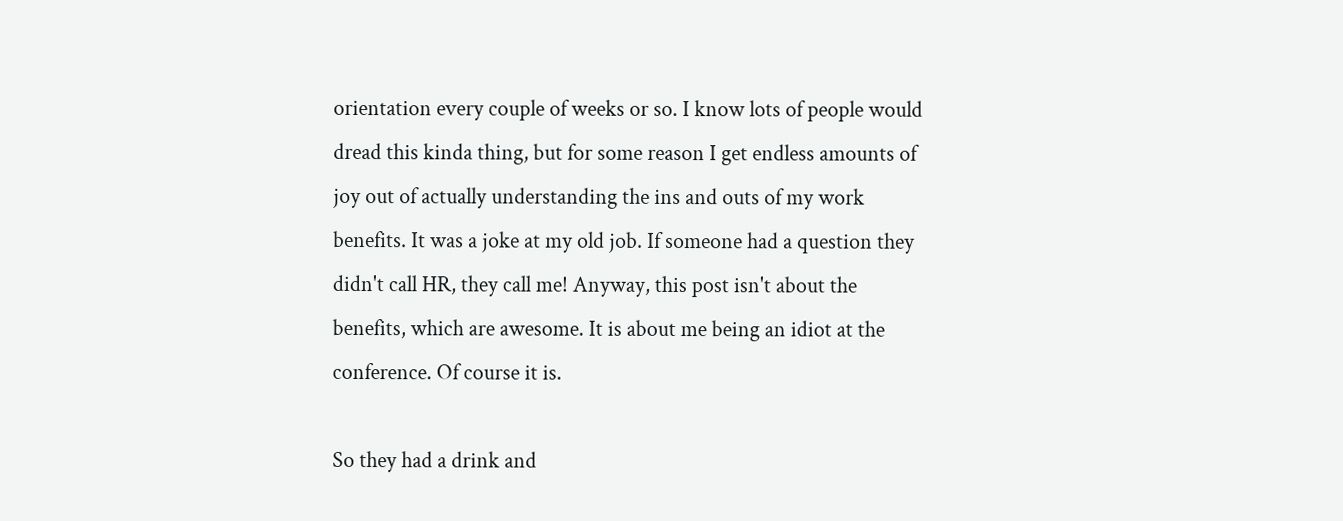orientation every couple of weeks or so. I know lots of people would dread this kinda thing, but for some reason I get endless amounts of joy out of actually understanding the ins and outs of my work benefits. It was a joke at my old job. If someone had a question they didn't call HR, they call me! Anyway, this post isn't about the benefits, which are awesome. It is about me being an idiot at the conference. Of course it is.

So they had a drink and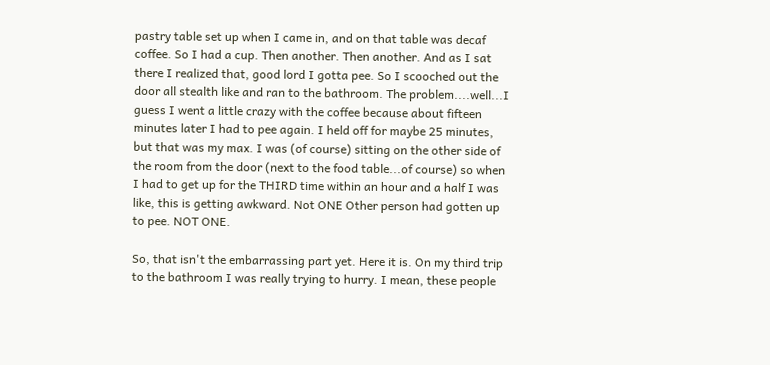pastry table set up when I came in, and on that table was decaf coffee. So I had a cup. Then another. Then another. And as I sat there I realized that, good lord I gotta pee. So I scooched out the door all stealth like and ran to the bathroom. The problem....well...I guess I went a little crazy with the coffee because about fifteen minutes later I had to pee again. I held off for maybe 25 minutes, but that was my max. I was (of course) sitting on the other side of the room from the door (next to the food table...of course) so when I had to get up for the THIRD time within an hour and a half I was like, this is getting awkward. Not ONE Other person had gotten up to pee. NOT ONE.

So, that isn't the embarrassing part yet. Here it is. On my third trip to the bathroom I was really trying to hurry. I mean, these people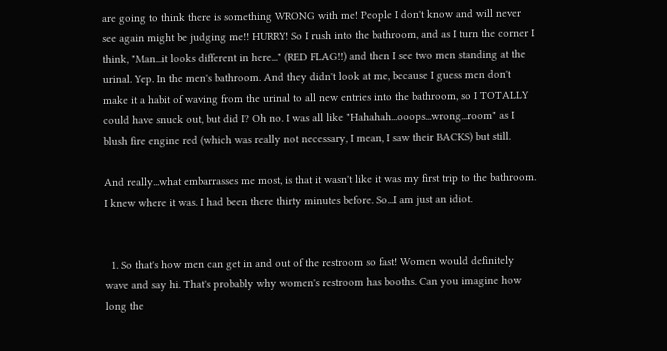are going to think there is something WRONG with me! People I don't know and will never see again might be judging me!! HURRY! So I rush into the bathroom, and as I turn the corner I think, "Man...it looks different in here..." (RED FLAG!!) and then I see two men standing at the urinal. Yep. In the men's bathroom. And they didn't look at me, because I guess men don't make it a habit of waving from the urinal to all new entries into the bathroom, so I TOTALLY could have snuck out, but did I? Oh no. I was all like "Hahahah...ooops...wrong...room" as I blush fire engine red (which was really not necessary, I mean, I saw their BACKS) but still.

And really...what embarrasses me most, is that it wasn't like it was my first trip to the bathroom. I knew where it was. I had been there thirty minutes before. So...I am just an idiot.


  1. So that's how men can get in and out of the restroom so fast! Women would definitely wave and say hi. That's probably why women's restroom has booths. Can you imagine how long the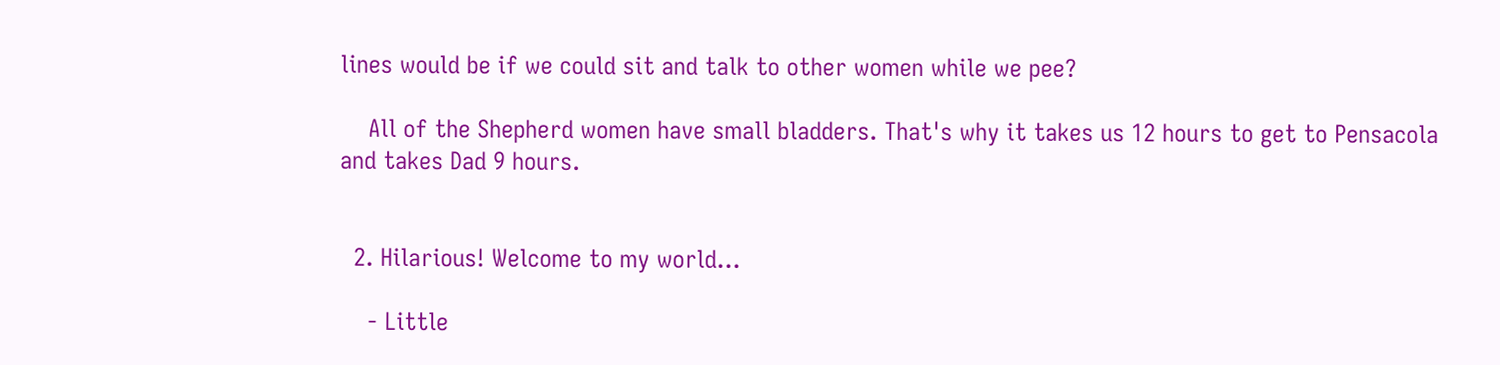lines would be if we could sit and talk to other women while we pee?

    All of the Shepherd women have small bladders. That's why it takes us 12 hours to get to Pensacola and takes Dad 9 hours.


  2. Hilarious! Welcome to my world...

    - Little